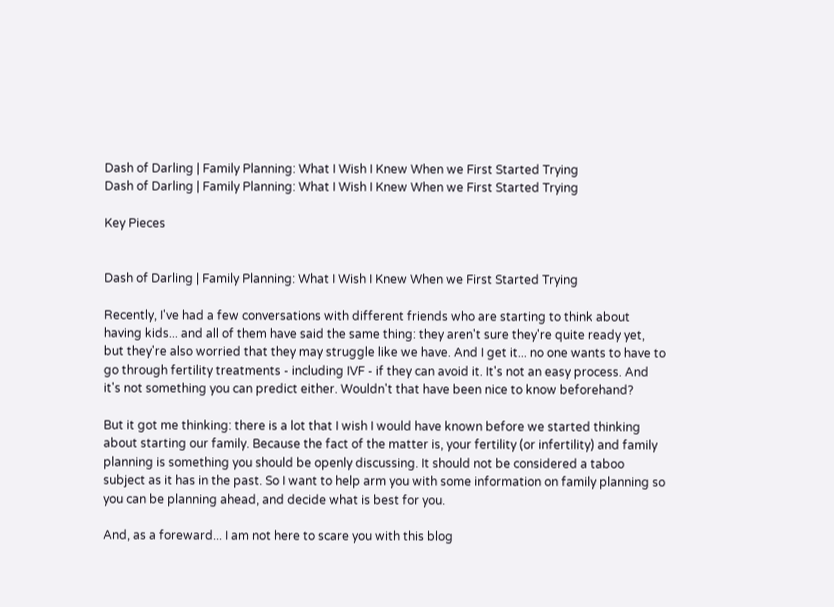Dash of Darling | Family Planning: What I Wish I Knew When we First Started Trying
Dash of Darling | Family Planning: What I Wish I Knew When we First Started Trying

Key Pieces


Dash of Darling | Family Planning: What I Wish I Knew When we First Started Trying

Recently, I've had a few conversations with different friends who are starting to think about having kids... and all of them have said the same thing: they aren't sure they're quite ready yet, but they're also worried that they may struggle like we have. And I get it... no one wants to have to go through fertility treatments - including IVF - if they can avoid it. It's not an easy process. And it's not something you can predict either. Wouldn't that have been nice to know beforehand?

But it got me thinking: there is a lot that I wish I would have known before we started thinking about starting our family. Because the fact of the matter is, your fertility (or infertility) and family planning is something you should be openly discussing. It should not be considered a taboo subject as it has in the past. So I want to help arm you with some information on family planning so you can be planning ahead, and decide what is best for you.

And, as a foreward... I am not here to scare you with this blog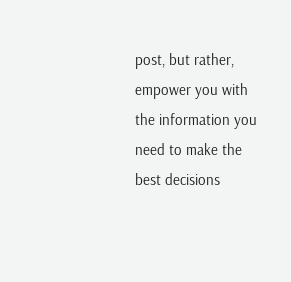post, but rather, empower you with the information you need to make the best decisions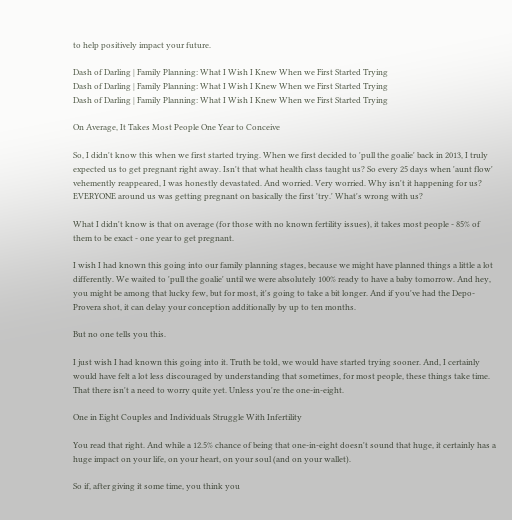to help positively impact your future.

Dash of Darling | Family Planning: What I Wish I Knew When we First Started Trying
Dash of Darling | Family Planning: What I Wish I Knew When we First Started Trying
Dash of Darling | Family Planning: What I Wish I Knew When we First Started Trying

On Average, It Takes Most People One Year to Conceive

So, I didn't know this when we first started trying. When we first decided to 'pull the goalie' back in 2013, I truly expected us to get pregnant right away. Isn't that what health class taught us? So every 25 days when 'aunt flow' vehemently reappeared, I was honestly devastated. And worried. Very worried. Why isn't it happening for us? EVERYONE around us was getting pregnant on basically the first 'try.' What's wrong with us?

What I didn't know is that on average (for those with no known fertility issues), it takes most people - 85% of them to be exact - one year to get pregnant.

I wish I had known this going into our family planning stages, because we might have planned things a little a lot differently. We waited to 'pull the goalie' until we were absolutely 100% ready to have a baby tomorrow. And hey, you might be among that lucky few, but for most, it's going to take a bit longer. And if you've had the Depo-Provera shot, it can delay your conception additionally by up to ten months.

But no one tells you this.

I just wish I had known this going into it. Truth be told, we would have started trying sooner. And, I certainly would have felt a lot less discouraged by understanding that sometimes, for most people, these things take time. That there isn't a need to worry quite yet. Unless you're the one-in-eight.

One in Eight Couples and Individuals Struggle With Infertility

You read that right. And while a 12.5% chance of being that one-in-eight doesn't sound that huge, it certainly has a huge impact on your life, on your heart, on your soul (and on your wallet).

So if, after giving it some time, you think you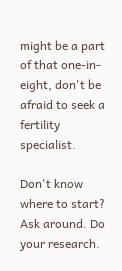might be a part of that one-in-eight, don't be afraid to seek a fertility specialist.

Don't know where to start? Ask around. Do your research.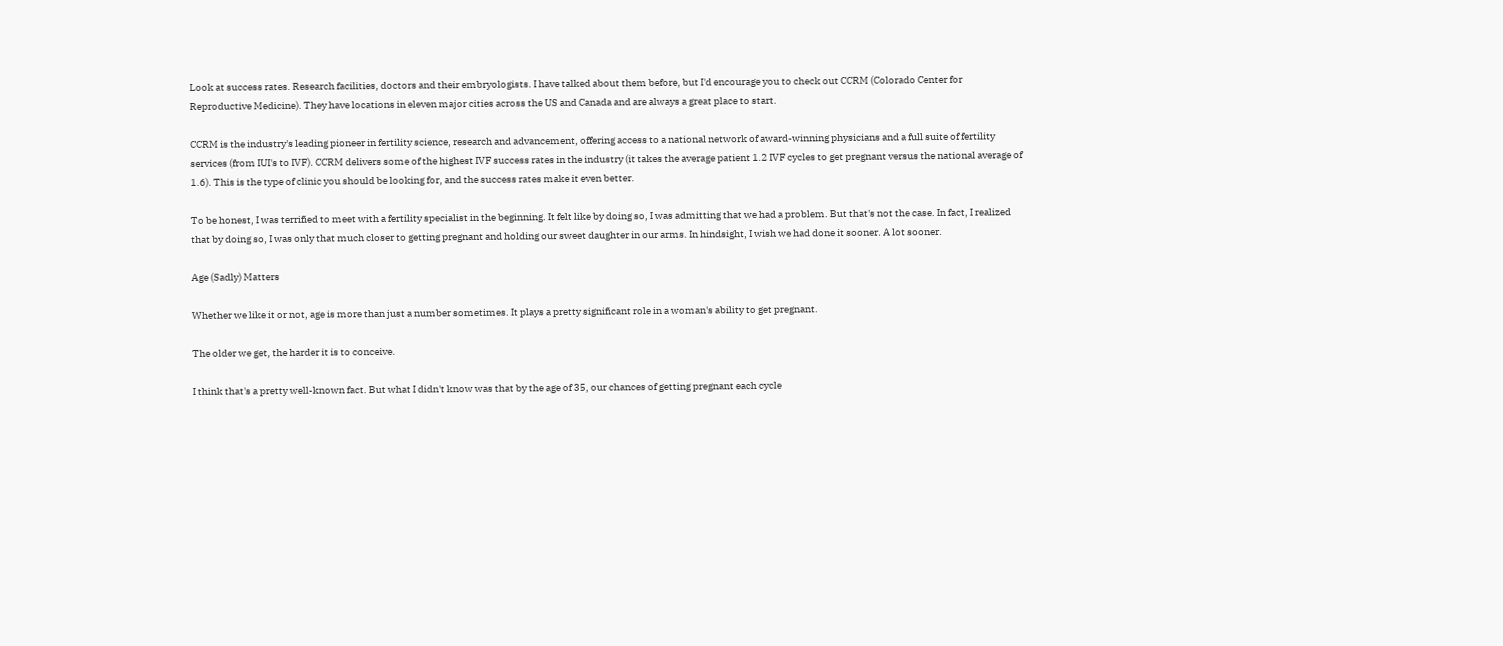Look at success rates. Research facilities, doctors and their embryologists. I have talked about them before, but I'd encourage you to check out CCRM (Colorado Center for Reproductive Medicine). They have locations in eleven major cities across the US and Canada and are always a great place to start.

CCRM is the industry's leading pioneer in fertility science, research and advancement, offering access to a national network of award-winning physicians and a full suite of fertility services (from IUI's to IVF). CCRM delivers some of the highest IVF success rates in the industry (it takes the average patient 1.2 IVF cycles to get pregnant versus the national average of 1.6). This is the type of clinic you should be looking for, and the success rates make it even better.

To be honest, I was terrified to meet with a fertility specialist in the beginning. It felt like by doing so, I was admitting that we had a problem. But that's not the case. In fact, I realized that by doing so, I was only that much closer to getting pregnant and holding our sweet daughter in our arms. In hindsight, I wish we had done it sooner. A lot sooner.

Age (Sadly) Matters

Whether we like it or not, age is more than just a number sometimes. It plays a pretty significant role in a woman's ability to get pregnant.

The older we get, the harder it is to conceive.

I think that's a pretty well-known fact. But what I didn't know was that by the age of 35, our chances of getting pregnant each cycle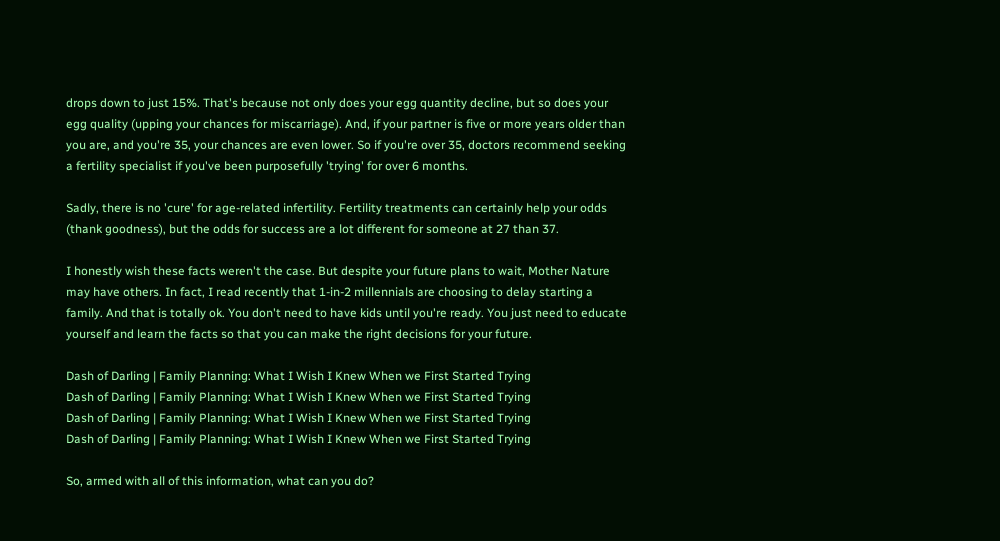drops down to just 15%. That's because not only does your egg quantity decline, but so does your egg quality (upping your chances for miscarriage). And, if your partner is five or more years older than you are, and you're 35, your chances are even lower. So if you're over 35, doctors recommend seeking a fertility specialist if you've been purposefully 'trying' for over 6 months.

Sadly, there is no 'cure' for age-related infertility. Fertility treatments can certainly help your odds (thank goodness), but the odds for success are a lot different for someone at 27 than 37.

I honestly wish these facts weren't the case. But despite your future plans to wait, Mother Nature may have others. In fact, I read recently that 1-in-2 millennials are choosing to delay starting a family. And that is totally ok. You don't need to have kids until you're ready. You just need to educate yourself and learn the facts so that you can make the right decisions for your future.

Dash of Darling | Family Planning: What I Wish I Knew When we First Started Trying
Dash of Darling | Family Planning: What I Wish I Knew When we First Started Trying
Dash of Darling | Family Planning: What I Wish I Knew When we First Started Trying
Dash of Darling | Family Planning: What I Wish I Knew When we First Started Trying

So, armed with all of this information, what can you do?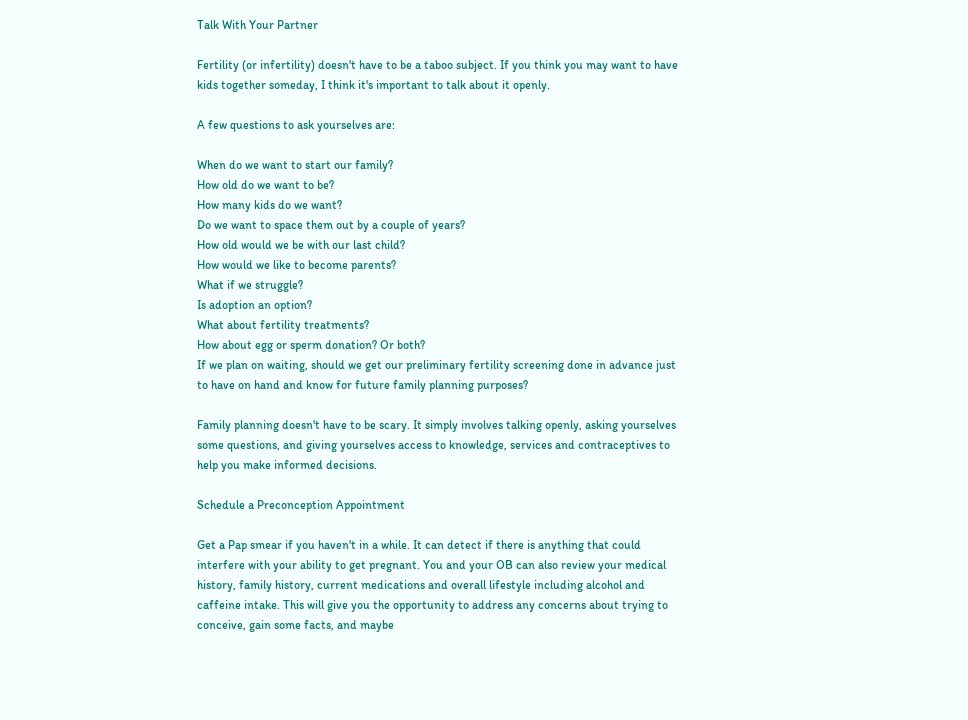Talk With Your Partner

Fertility (or infertility) doesn't have to be a taboo subject. If you think you may want to have kids together someday, I think it's important to talk about it openly.

A few questions to ask yourselves are:

When do we want to start our family?
How old do we want to be?
How many kids do we want?
Do we want to space them out by a couple of years?
How old would we be with our last child?
How would we like to become parents?
What if we struggle?
Is adoption an option?
What about fertility treatments?
How about egg or sperm donation? Or both?
If we plan on waiting, should we get our preliminary fertility screening done in advance just to have on hand and know for future family planning purposes?

Family planning doesn't have to be scary. It simply involves talking openly, asking yourselves some questions, and giving yourselves access to knowledge, services and contraceptives to help you make informed decisions.

Schedule a Preconception Appointment

Get a Pap smear if you haven't in a while. It can detect if there is anything that could interfere with your ability to get pregnant. You and your OB can also review your medical history, family history, current medications and overall lifestyle including alcohol and caffeine intake. This will give you the opportunity to address any concerns about trying to conceive, gain some facts, and maybe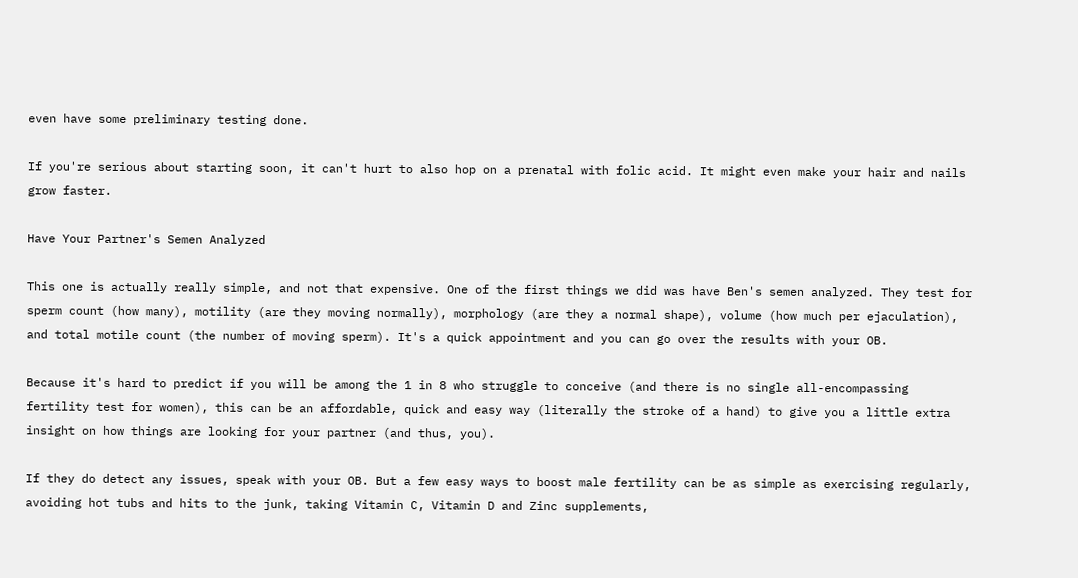even have some preliminary testing done.

If you're serious about starting soon, it can't hurt to also hop on a prenatal with folic acid. It might even make your hair and nails grow faster.

Have Your Partner's Semen Analyzed

This one is actually really simple, and not that expensive. One of the first things we did was have Ben's semen analyzed. They test for sperm count (how many), motility (are they moving normally), morphology (are they a normal shape), volume (how much per ejaculation), and total motile count (the number of moving sperm). It's a quick appointment and you can go over the results with your OB.

Because it's hard to predict if you will be among the 1 in 8 who struggle to conceive (and there is no single all-encompassing fertility test for women), this can be an affordable, quick and easy way (literally the stroke of a hand) to give you a little extra insight on how things are looking for your partner (and thus, you).

If they do detect any issues, speak with your OB. But a few easy ways to boost male fertility can be as simple as exercising regularly, avoiding hot tubs and hits to the junk, taking Vitamin C, Vitamin D and Zinc supplements,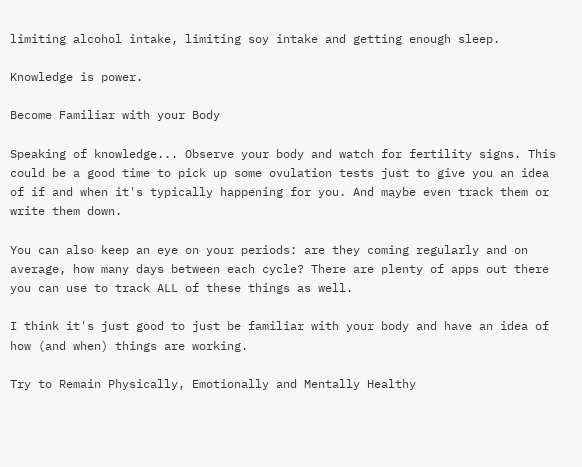limiting alcohol intake, limiting soy intake and getting enough sleep.

Knowledge is power.

Become Familiar with your Body

Speaking of knowledge... Observe your body and watch for fertility signs. This could be a good time to pick up some ovulation tests just to give you an idea of if and when it's typically happening for you. And maybe even track them or write them down.

You can also keep an eye on your periods: are they coming regularly and on average, how many days between each cycle? There are plenty of apps out there you can use to track ALL of these things as well.

I think it's just good to just be familiar with your body and have an idea of how (and when) things are working.

Try to Remain Physically, Emotionally and Mentally Healthy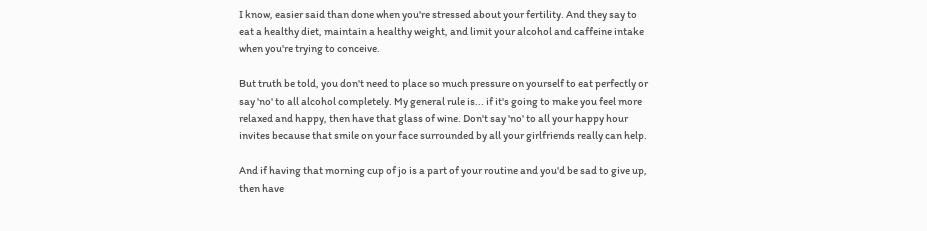I know, easier said than done when you're stressed about your fertility. And they say to eat a healthy diet, maintain a healthy weight, and limit your alcohol and caffeine intake when you're trying to conceive.

But truth be told, you don't need to place so much pressure on yourself to eat perfectly or say 'no' to all alcohol completely. My general rule is... if it's going to make you feel more relaxed and happy, then have that glass of wine. Don't say 'no' to all your happy hour invites because that smile on your face surrounded by all your girlfriends really can help.

And if having that morning cup of jo is a part of your routine and you'd be sad to give up, then have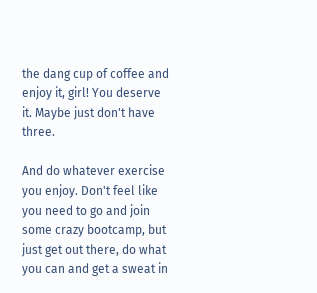the dang cup of coffee and enjoy it, girl! You deserve it. Maybe just don't have three.

And do whatever exercise you enjoy. Don't feel like you need to go and join some crazy bootcamp, but just get out there, do what you can and get a sweat in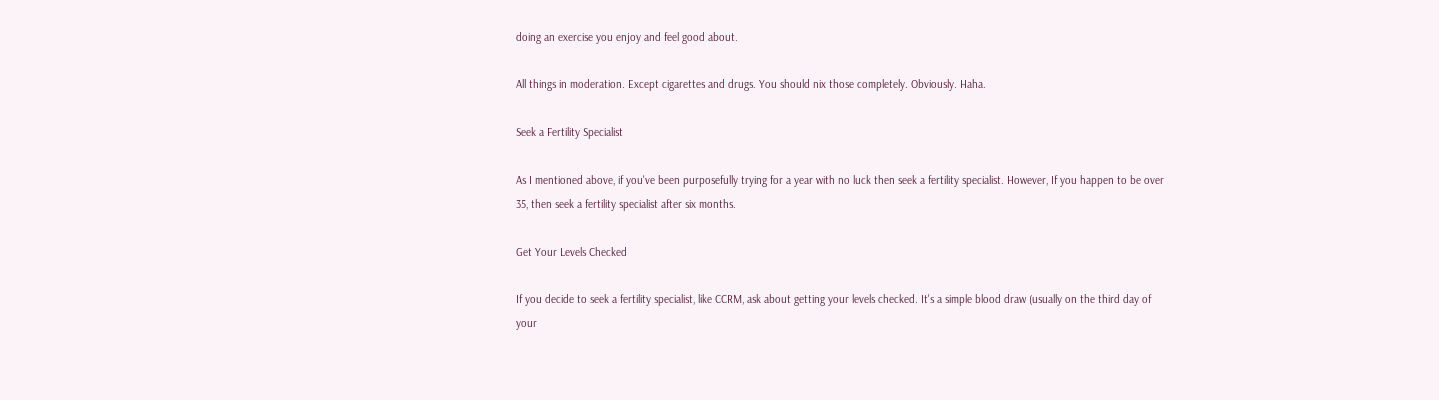doing an exercise you enjoy and feel good about.

All things in moderation. Except cigarettes and drugs. You should nix those completely. Obviously. Haha.

Seek a Fertility Specialist

As I mentioned above, if you've been purposefully trying for a year with no luck then seek a fertility specialist. However, If you happen to be over 35, then seek a fertility specialist after six months.

Get Your Levels Checked

If you decide to seek a fertility specialist, like CCRM, ask about getting your levels checked. It's a simple blood draw (usually on the third day of your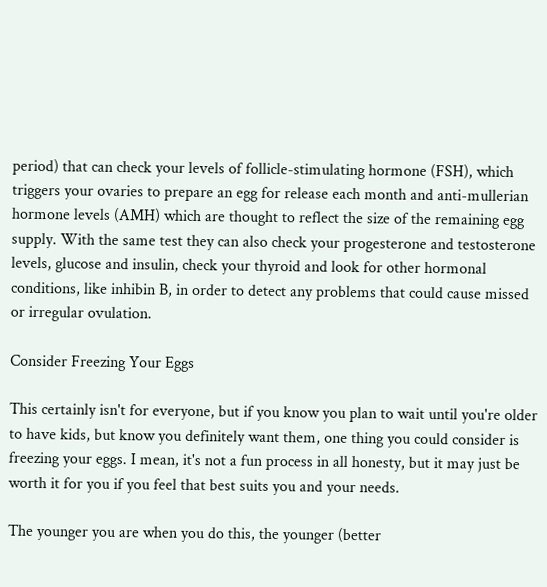period) that can check your levels of follicle-stimulating hormone (FSH), which triggers your ovaries to prepare an egg for release each month and anti-mullerian hormone levels (AMH) which are thought to reflect the size of the remaining egg supply. With the same test they can also check your progesterone and testosterone levels, glucose and insulin, check your thyroid and look for other hormonal conditions, like inhibin B, in order to detect any problems that could cause missed or irregular ovulation.

Consider Freezing Your Eggs

This certainly isn't for everyone, but if you know you plan to wait until you're older to have kids, but know you definitely want them, one thing you could consider is freezing your eggs. I mean, it's not a fun process in all honesty, but it may just be worth it for you if you feel that best suits you and your needs.

The younger you are when you do this, the younger (better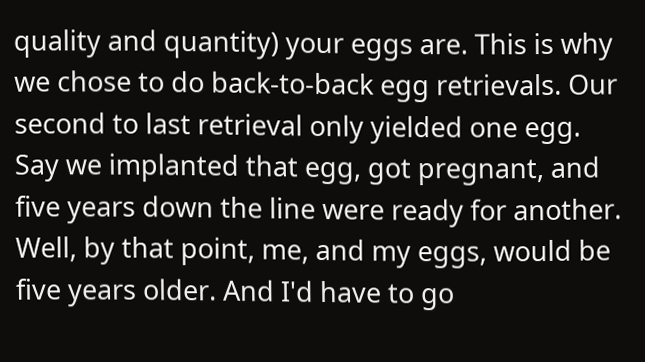quality and quantity) your eggs are. This is why we chose to do back-to-back egg retrievals. Our second to last retrieval only yielded one egg. Say we implanted that egg, got pregnant, and five years down the line were ready for another. Well, by that point, me, and my eggs, would be five years older. And I'd have to go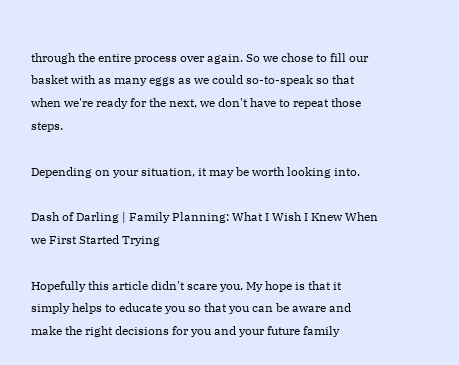through the entire process over again. So we chose to fill our basket with as many eggs as we could so-to-speak so that when we're ready for the next, we don't have to repeat those steps.

Depending on your situation, it may be worth looking into.

Dash of Darling | Family Planning: What I Wish I Knew When we First Started Trying

Hopefully this article didn't scare you. My hope is that it simply helps to educate you so that you can be aware and make the right decisions for you and your future family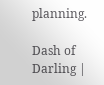planning.

Dash of Darling |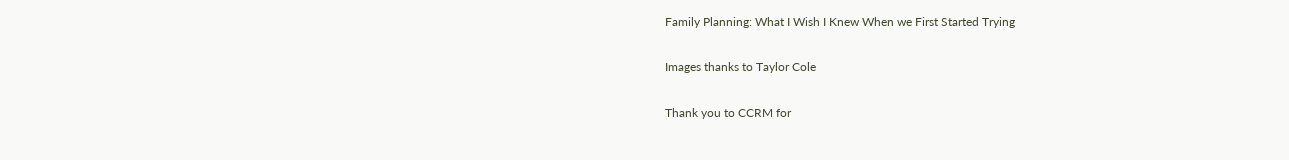Family Planning: What I Wish I Knew When we First Started Trying

Images thanks to Taylor Cole

Thank you to CCRM for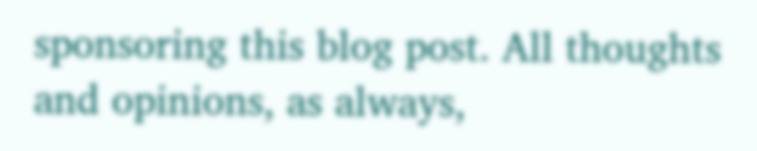sponsoring this blog post. All thoughts and opinions, as always,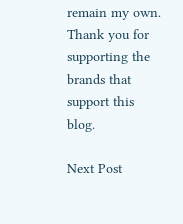remain my own. Thank you for supporting the brands that support this blog.

Next Post